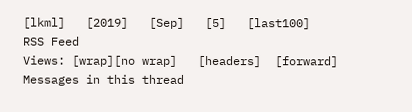[lkml]   [2019]   [Sep]   [5]   [last100]   RSS Feed
Views: [wrap][no wrap]   [headers]  [forward]
Messages in this thread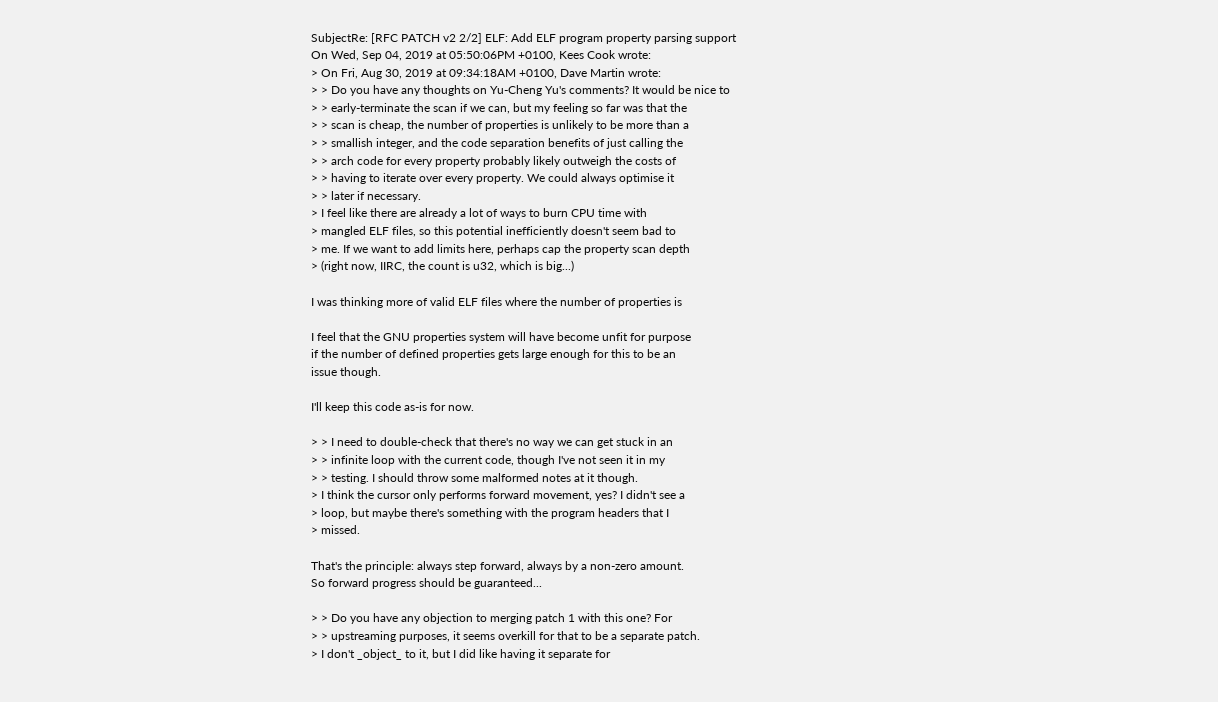SubjectRe: [RFC PATCH v2 2/2] ELF: Add ELF program property parsing support
On Wed, Sep 04, 2019 at 05:50:06PM +0100, Kees Cook wrote:
> On Fri, Aug 30, 2019 at 09:34:18AM +0100, Dave Martin wrote:
> > Do you have any thoughts on Yu-Cheng Yu's comments? It would be nice to
> > early-terminate the scan if we can, but my feeling so far was that the
> > scan is cheap, the number of properties is unlikely to be more than a
> > smallish integer, and the code separation benefits of just calling the
> > arch code for every property probably likely outweigh the costs of
> > having to iterate over every property. We could always optimise it
> > later if necessary.
> I feel like there are already a lot of ways to burn CPU time with
> mangled ELF files, so this potential inefficiently doesn't seem bad to
> me. If we want to add limits here, perhaps cap the property scan depth
> (right now, IIRC, the count is u32, which is big...)

I was thinking more of valid ELF files where the number of properties is

I feel that the GNU properties system will have become unfit for purpose
if the number of defined properties gets large enough for this to be an
issue though.

I'll keep this code as-is for now.

> > I need to double-check that there's no way we can get stuck in an
> > infinite loop with the current code, though I've not seen it in my
> > testing. I should throw some malformed notes at it though.
> I think the cursor only performs forward movement, yes? I didn't see a
> loop, but maybe there's something with the program headers that I
> missed.

That's the principle: always step forward, always by a non-zero amount.
So forward progress should be guaranteed...

> > Do you have any objection to merging patch 1 with this one? For
> > upstreaming purposes, it seems overkill for that to be a separate patch.
> I don't _object_ to it, but I did like having it separate for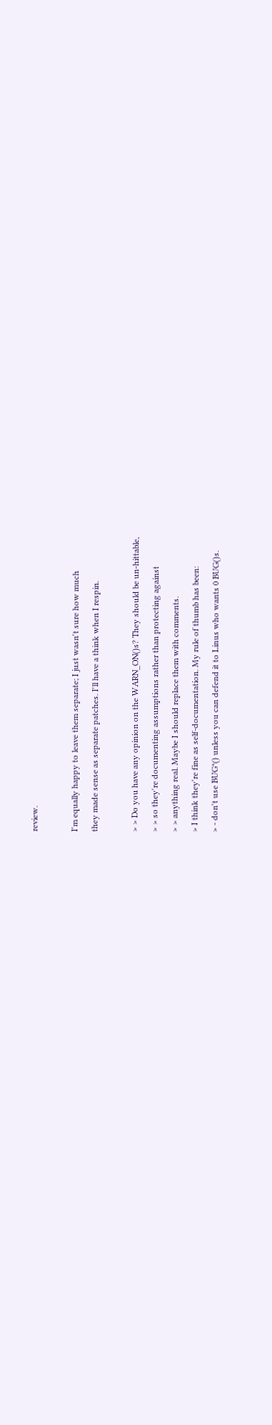review.

I'm equally happy to leave them separate; I just wasn't sure how much
they made sense as separate patches. I'll have a think when I respin.

> > Do you have any opinion on the WARN_ON()s? They should be un-hittable,
> > so they're documenting assumptions rather than protecting against
> > anything real. Maybe I should replace them with comments.
> I think they're fine as self-documentation. My rule of thumb has been:
> - don't use BUG*() unless you can defend it to Linus who wants 0 BUG()s.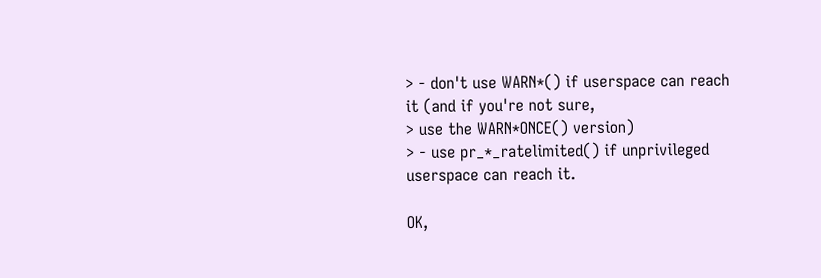> - don't use WARN*() if userspace can reach it (and if you're not sure,
> use the WARN*ONCE() version)
> - use pr_*_ratelimited() if unprivileged userspace can reach it.

OK,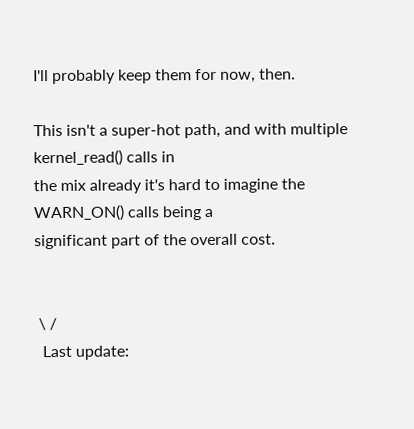I'll probably keep them for now, then.

This isn't a super-hot path, and with multiple kernel_read() calls in
the mix already it's hard to imagine the WARN_ON() calls being a
significant part of the overall cost.


 \ /
  Last update: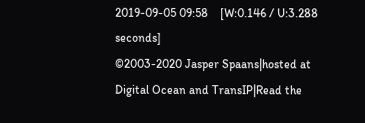2019-09-05 09:58    [W:0.146 / U:3.288 seconds]
©2003-2020 Jasper Spaans|hosted at Digital Ocean and TransIP|Read the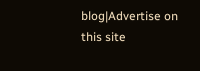blog|Advertise on this site